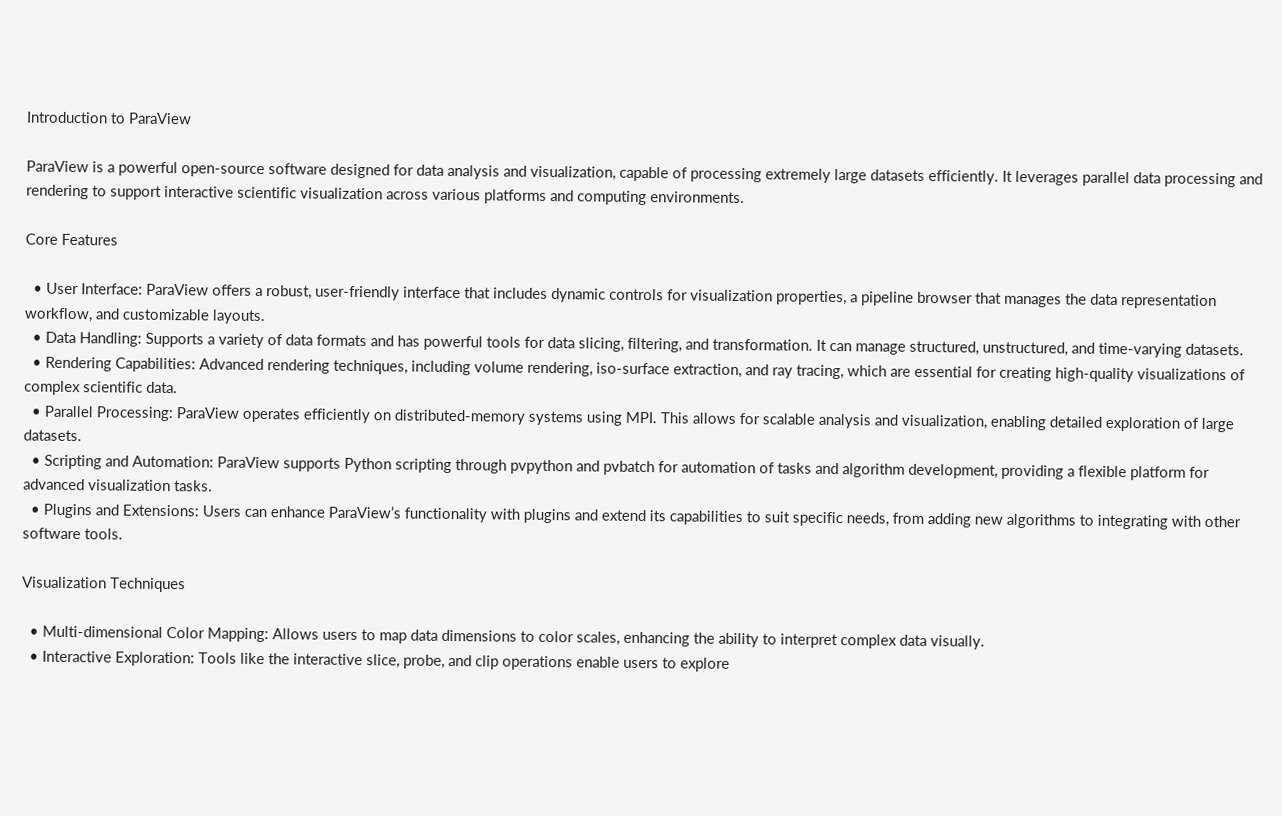Introduction to ParaView

ParaView is a powerful open-source software designed for data analysis and visualization, capable of processing extremely large datasets efficiently. It leverages parallel data processing and rendering to support interactive scientific visualization across various platforms and computing environments.

Core Features

  • User Interface: ParaView offers a robust, user-friendly interface that includes dynamic controls for visualization properties, a pipeline browser that manages the data representation workflow, and customizable layouts.
  • Data Handling: Supports a variety of data formats and has powerful tools for data slicing, filtering, and transformation. It can manage structured, unstructured, and time-varying datasets.
  • Rendering Capabilities: Advanced rendering techniques, including volume rendering, iso-surface extraction, and ray tracing, which are essential for creating high-quality visualizations of complex scientific data.
  • Parallel Processing: ParaView operates efficiently on distributed-memory systems using MPI. This allows for scalable analysis and visualization, enabling detailed exploration of large datasets.
  • Scripting and Automation: ParaView supports Python scripting through pvpython and pvbatch for automation of tasks and algorithm development, providing a flexible platform for advanced visualization tasks.
  • Plugins and Extensions: Users can enhance ParaView’s functionality with plugins and extend its capabilities to suit specific needs, from adding new algorithms to integrating with other software tools.

Visualization Techniques

  • Multi-dimensional Color Mapping: Allows users to map data dimensions to color scales, enhancing the ability to interpret complex data visually.
  • Interactive Exploration: Tools like the interactive slice, probe, and clip operations enable users to explore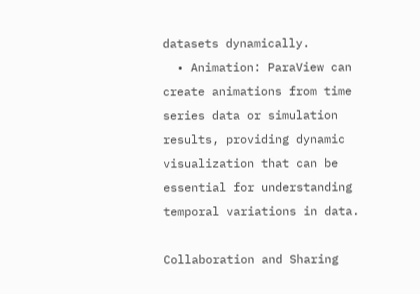datasets dynamically.
  • Animation: ParaView can create animations from time series data or simulation results, providing dynamic visualization that can be essential for understanding temporal variations in data.

Collaboration and Sharing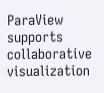ParaView supports collaborative visualization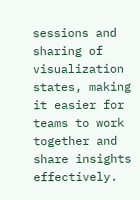sessions and sharing of visualization states, making it easier for teams to work together and share insights effectively.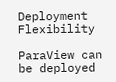Deployment Flexibility

ParaView can be deployed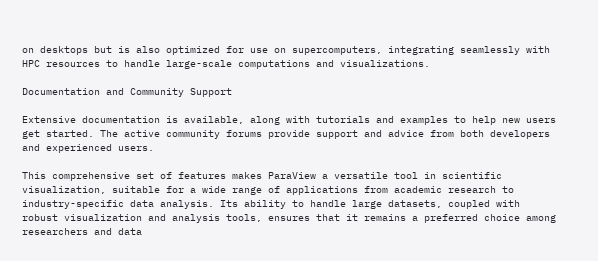on desktops but is also optimized for use on supercomputers, integrating seamlessly with HPC resources to handle large-scale computations and visualizations.

Documentation and Community Support

Extensive documentation is available, along with tutorials and examples to help new users get started. The active community forums provide support and advice from both developers and experienced users.

This comprehensive set of features makes ParaView a versatile tool in scientific visualization, suitable for a wide range of applications from academic research to industry-specific data analysis. Its ability to handle large datasets, coupled with robust visualization and analysis tools, ensures that it remains a preferred choice among researchers and data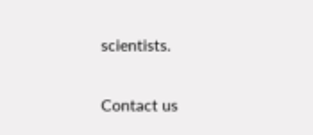scientists.

Contact us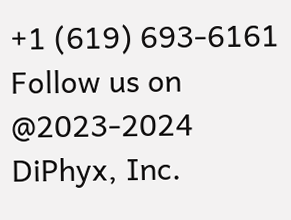+1 (619) 693-6161
Follow us on
@2023-2024 DiPhyx, Inc.